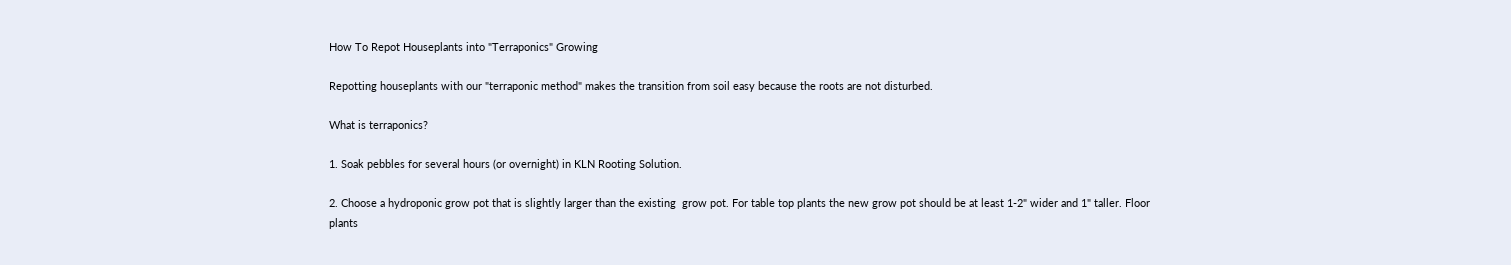How To Repot Houseplants into "Terraponics" Growing

Repotting houseplants with our "terraponic method" makes the transition from soil easy because the roots are not disturbed.

What is terraponics?

1. Soak pebbles for several hours (or overnight) in KLN Rooting Solution.

2. Choose a hydroponic grow pot that is slightly larger than the existing  grow pot. For table top plants the new grow pot should be at least 1-2" wider and 1" taller. Floor plants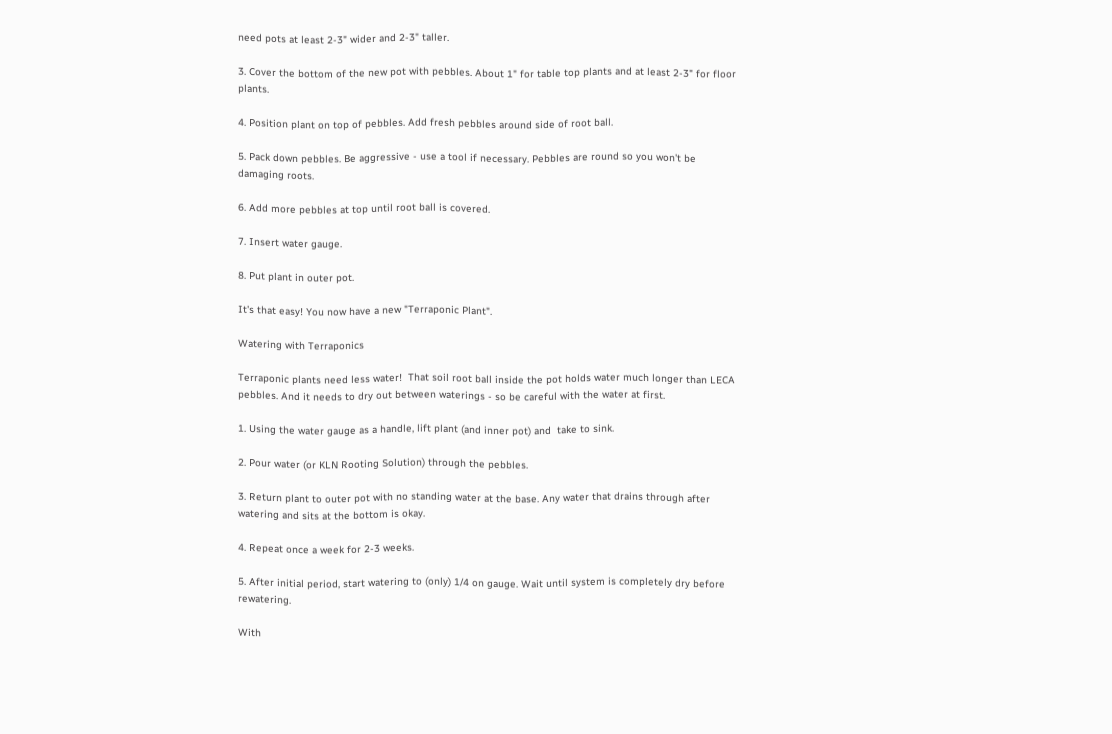need pots at least 2-3" wider and 2-3" taller.

3. Cover the bottom of the new pot with pebbles. About 1" for table top plants and at least 2-3" for floor plants.

4. Position plant on top of pebbles. Add fresh pebbles around side of root ball.

5. Pack down pebbles. Be aggressive - use a tool if necessary. Pebbles are round so you won't be damaging roots.

6. Add more pebbles at top until root ball is covered.

7. Insert water gauge.

8. Put plant in outer pot.

It's that easy! You now have a new "Terraponic Plant".

Watering with Terraponics

Terraponic plants need less water!  That soil root ball inside the pot holds water much longer than LECA pebbles. And it needs to dry out between waterings - so be careful with the water at first.

1. Using the water gauge as a handle, lift plant (and inner pot) and  take to sink.

2. Pour water (or KLN Rooting Solution) through the pebbles.

3. Return plant to outer pot with no standing water at the base. Any water that drains through after watering and sits at the bottom is okay.

4. Repeat once a week for 2-3 weeks.

5. After initial period, start watering to (only) 1/4 on gauge. Wait until system is completely dry before rewatering.

With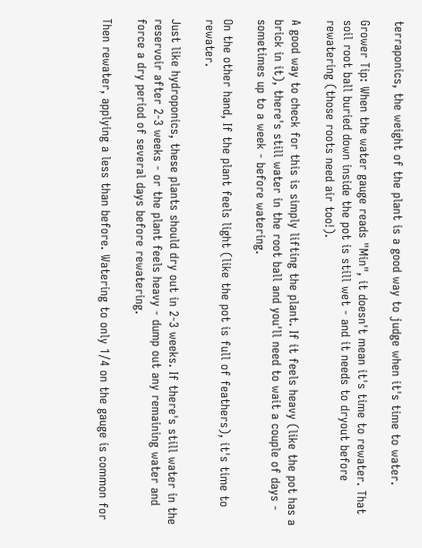terraponics, the weight of the plant is a good way to judge when it's time to water.

Grower Tip: When the water gauge reads "Min", it doesn't mean it's time to rewater. That soil root ball buried down inside the pot is still wet - and it needs to dryout before rewatering (those roots need air too!).

A good way to check for this is simply lifting the plant. If it feels heavy (like the pot has a brick in it), there's still water in the root ball and you'll need to wait a couple of days - sometimes up to a week - before watering.

On the other hand, If the plant feels light (like the pot is full of feathers), it's time to rewater.

Just like hydroponics, these plants should dry out in 2-3 weeks. If there's still water in the reservoir after 2-3 weeks - or the plant feels heavy - dump out any remaining water and force a dry period of several days before rewatering.

Then rewater, applying a less than before. Watering to only 1/4 on the gauge is common for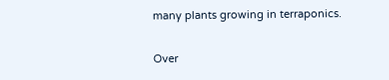many plants growing in terraponics.

Over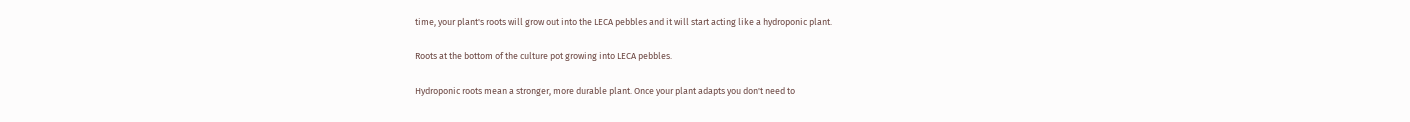time, your plant's roots will grow out into the LECA pebbles and it will start acting like a hydroponic plant.

Roots at the bottom of the culture pot growing into LECA pebbles.

Hydroponic roots mean a stronger, more durable plant. Once your plant adapts you don't need to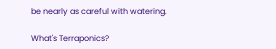be nearly as careful with watering.

What's Terraponics?